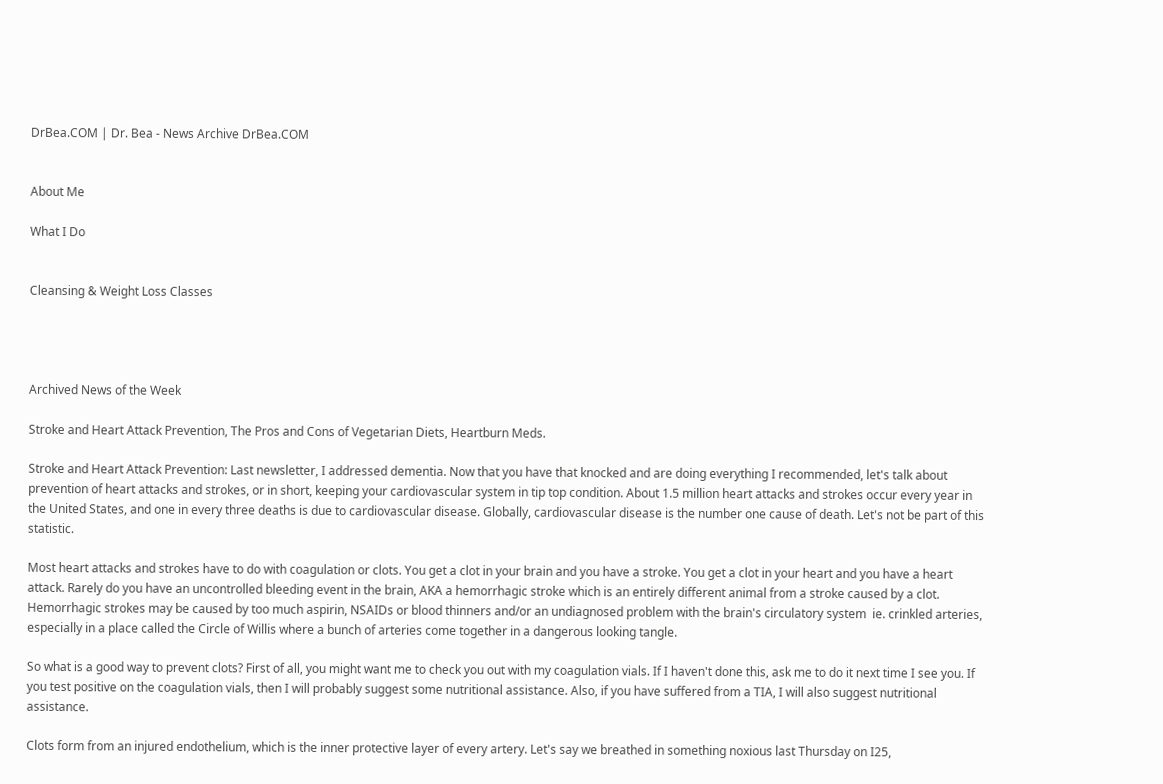DrBea.COM | Dr. Bea - News Archive DrBea.COM


About Me

What I Do


Cleansing & Weight Loss Classes




Archived News of the Week

Stroke and Heart Attack Prevention, The Pros and Cons of Vegetarian Diets, Heartburn Meds.

Stroke and Heart Attack Prevention: Last newsletter, I addressed dementia. Now that you have that knocked and are doing everything I recommended, let's talk about prevention of heart attacks and strokes, or in short, keeping your cardiovascular system in tip top condition. About 1.5 million heart attacks and strokes occur every year in the United States, and one in every three deaths is due to cardiovascular disease. Globally, cardiovascular disease is the number one cause of death. Let's not be part of this statistic.

Most heart attacks and strokes have to do with coagulation or clots. You get a clot in your brain and you have a stroke. You get a clot in your heart and you have a heart attack. Rarely do you have an uncontrolled bleeding event in the brain, AKA a hemorrhagic stroke which is an entirely different animal from a stroke caused by a clot. Hemorrhagic strokes may be caused by too much aspirin, NSAIDs or blood thinners and/or an undiagnosed problem with the brain's circulatory system  ie. crinkled arteries, especially in a place called the Circle of Willis where a bunch of arteries come together in a dangerous looking tangle.

So what is a good way to prevent clots? First of all, you might want me to check you out with my coagulation vials. If I haven't done this, ask me to do it next time I see you. If you test positive on the coagulation vials, then I will probably suggest some nutritional assistance. Also, if you have suffered from a TIA, I will also suggest nutritional assistance.

Clots form from an injured endothelium, which is the inner protective layer of every artery. Let's say we breathed in something noxious last Thursday on I25,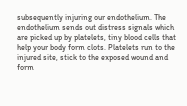subsequently injuring our endothelium. The endothelium sends out distress signals which are picked up by platelets, tiny blood cells that help your body form clots. Platelets run to the injured site, stick to the exposed wound and form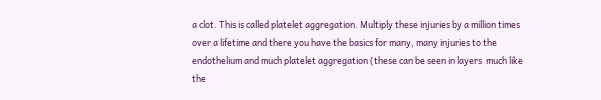a clot. This is called platelet aggregation. Multiply these injuries by a million times over a lifetime and there you have the basics for many, many injuries to the endothelium and much platelet aggregation (these can be seen in layers  much like the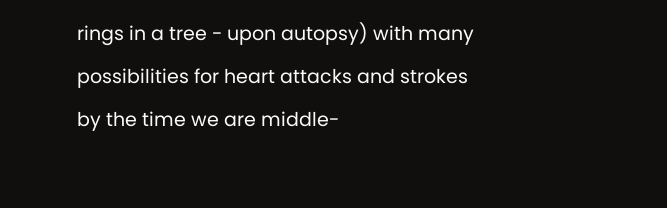rings in a tree - upon autopsy) with many possibilities for heart attacks and strokes by the time we are middle-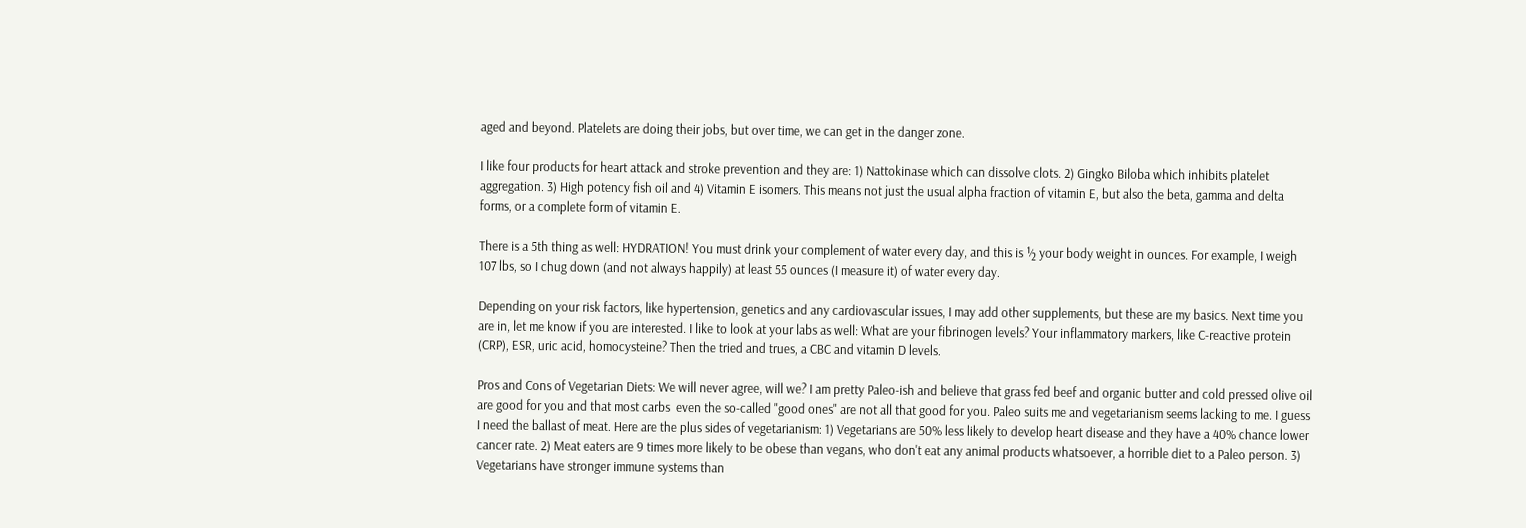aged and beyond. Platelets are doing their jobs, but over time, we can get in the danger zone.

I like four products for heart attack and stroke prevention and they are: 1) Nattokinase which can dissolve clots. 2) Gingko Biloba which inhibits platelet aggregation. 3) High potency fish oil and 4) Vitamin E isomers. This means not just the usual alpha fraction of vitamin E, but also the beta, gamma and delta forms, or a complete form of vitamin E.

There is a 5th thing as well: HYDRATION! You must drink your complement of water every day, and this is ½ your body weight in ounces. For example, I weigh 107 lbs, so I chug down (and not always happily) at least 55 ounces (I measure it) of water every day.

Depending on your risk factors, like hypertension, genetics and any cardiovascular issues, I may add other supplements, but these are my basics. Next time you are in, let me know if you are interested. I like to look at your labs as well: What are your fibrinogen levels? Your inflammatory markers, like C-reactive protein (CRP), ESR, uric acid, homocysteine? Then the tried and trues, a CBC and vitamin D levels.

Pros and Cons of Vegetarian Diets: We will never agree, will we? I am pretty Paleo-ish and believe that grass fed beef and organic butter and cold pressed olive oil are good for you and that most carbs  even the so-called "good ones" are not all that good for you. Paleo suits me and vegetarianism seems lacking to me. I guess I need the ballast of meat. Here are the plus sides of vegetarianism: 1) Vegetarians are 50% less likely to develop heart disease and they have a 40% chance lower cancer rate. 2) Meat eaters are 9 times more likely to be obese than vegans, who don't eat any animal products whatsoever, a horrible diet to a Paleo person. 3) Vegetarians have stronger immune systems than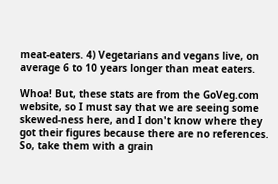meat-eaters. 4) Vegetarians and vegans live, on average 6 to 10 years longer than meat eaters.

Whoa! But, these stats are from the GoVeg.com website, so I must say that we are seeing some skewed-ness here, and I don't know where they got their figures because there are no references. So, take them with a grain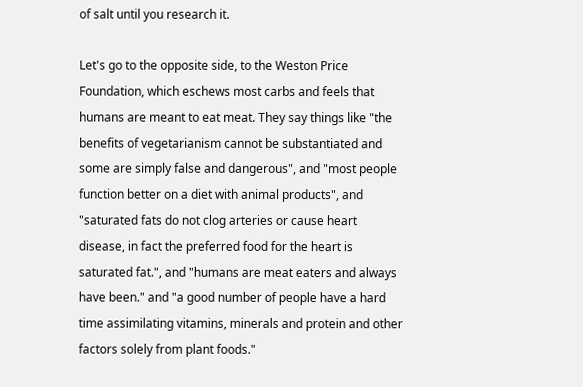of salt until you research it.

Let's go to the opposite side, to the Weston Price Foundation, which eschews most carbs and feels that humans are meant to eat meat. They say things like "the benefits of vegetarianism cannot be substantiated and some are simply false and dangerous", and "most people function better on a diet with animal products", and "saturated fats do not clog arteries or cause heart disease, in fact the preferred food for the heart is saturated fat.", and "humans are meat eaters and always have been." and "a good number of people have a hard time assimilating vitamins, minerals and protein and other factors solely from plant foods."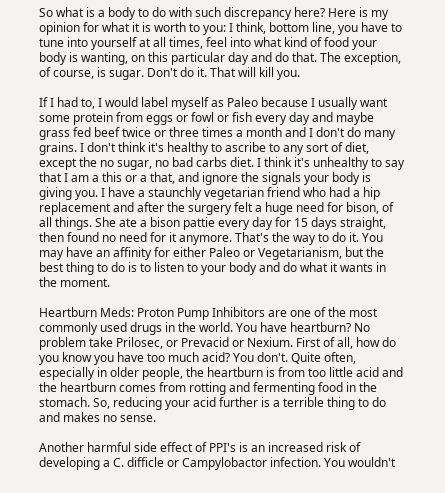So what is a body to do with such discrepancy here? Here is my opinion for what it is worth to you: I think, bottom line, you have to tune into yourself at all times, feel into what kind of food your body is wanting, on this particular day and do that. The exception, of course, is sugar. Don't do it. That will kill you.

If I had to, I would label myself as Paleo because I usually want some protein from eggs or fowl or fish every day and maybe grass fed beef twice or three times a month and I don't do many grains. I don't think it's healthy to ascribe to any sort of diet, except the no sugar, no bad carbs diet. I think it's unhealthy to say that I am a this or a that, and ignore the signals your body is giving you. I have a staunchly vegetarian friend who had a hip replacement and after the surgery felt a huge need for bison, of all things. She ate a bison pattie every day for 15 days straight, then found no need for it anymore. That's the way to do it. You may have an affinity for either Paleo or Vegetarianism, but the best thing to do is to listen to your body and do what it wants in the moment.

Heartburn Meds: Proton Pump Inhibitors are one of the most commonly used drugs in the world. You have heartburn? No problem take Prilosec, or Prevacid or Nexium. First of all, how do you know you have too much acid? You don't. Quite often, especially in older people, the heartburn is from too little acid and the heartburn comes from rotting and fermenting food in the stomach. So, reducing your acid further is a terrible thing to do and makes no sense.

Another harmful side effect of PPI's is an increased risk of developing a C. difficle or Campylobactor infection. You wouldn't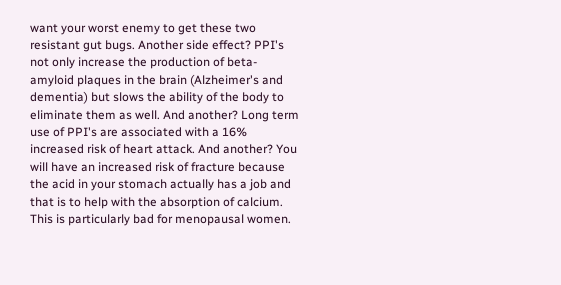want your worst enemy to get these two resistant gut bugs. Another side effect? PPI's not only increase the production of beta-amyloid plaques in the brain (Alzheimer's and dementia) but slows the ability of the body to eliminate them as well. And another? Long term use of PPI's are associated with a 16% increased risk of heart attack. And another? You will have an increased risk of fracture because the acid in your stomach actually has a job and that is to help with the absorption of calcium. This is particularly bad for menopausal women.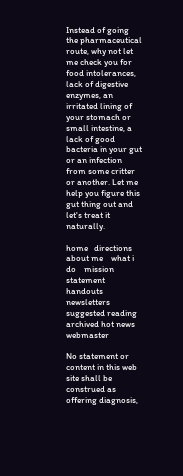Instead of going the pharmaceutical route, why not let me check you for food intolerances, lack of digestive enzymes, an irritated lining of your stomach or small intestine, a lack of good bacteria in your gut or an infection from some critter or another. Let me help you figure this gut thing out and let's treat it naturally.

home   directions  about me    what i do    mission statement    handouts    newsletters    suggested reading   archived hot news   webmaster

No statement or content in this web site shall be construed as offering diagnosis,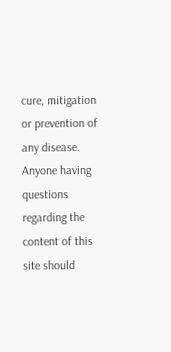cure, mitigation or prevention of any disease. Anyone having questions regarding the content of this site should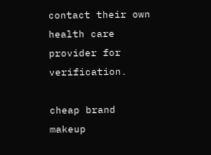contact their own health care provider for verification.

cheap brand makeup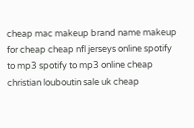cheap mac makeup brand name makeup for cheap cheap nfl jerseys online spotify to mp3 spotify to mp3 online cheap christian louboutin sale uk cheap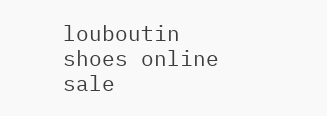louboutin shoes online sale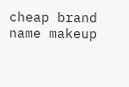cheap brand name makeup